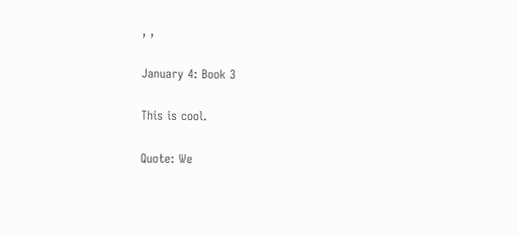, ,

January 4: Book 3

This is cool.

Quote: We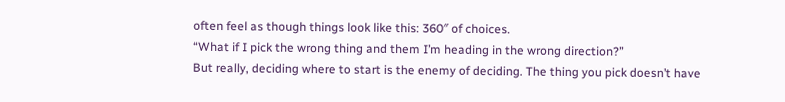often feel as though things look like this: 360″ of choices.
“What if I pick the wrong thing and them I’m heading in the wrong direction?”
But really, deciding where to start is the enemy of deciding. The thing you pick doesn’t have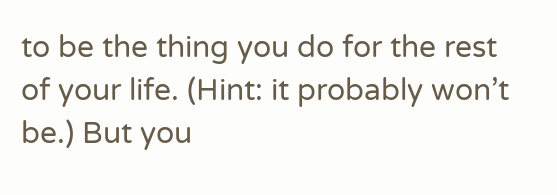to be the thing you do for the rest of your life. (Hint: it probably won’t be.) But you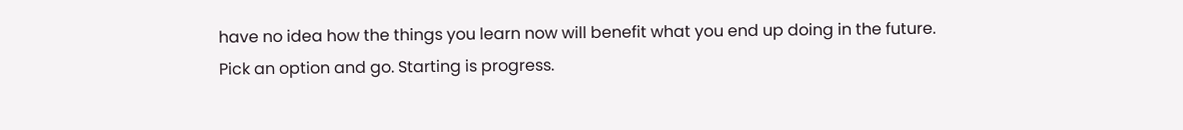have no idea how the things you learn now will benefit what you end up doing in the future. Pick an option and go. Starting is progress.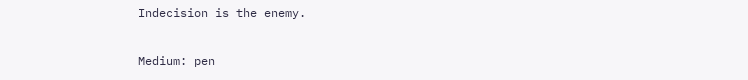Indecision is the enemy.

Medium: pen